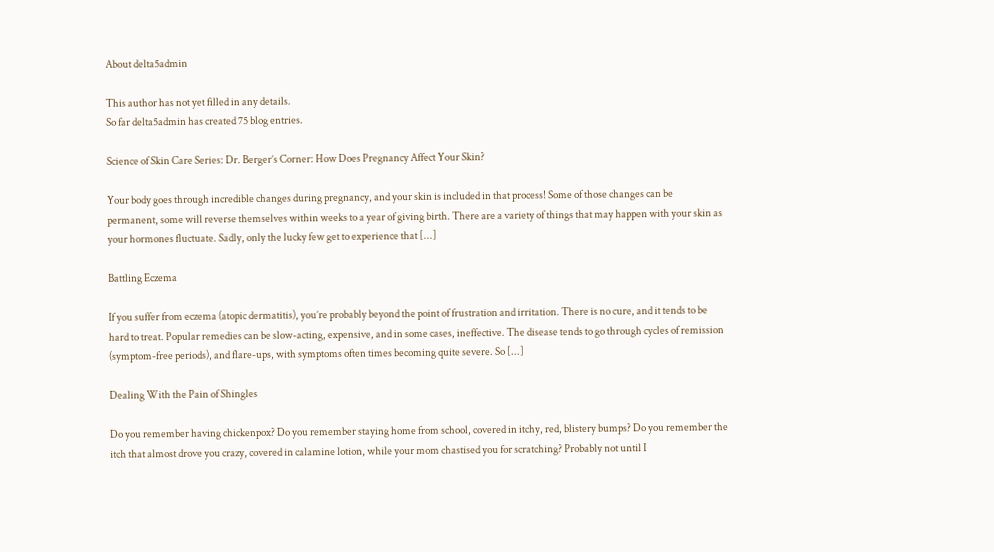About delta5admin

This author has not yet filled in any details.
So far delta5admin has created 75 blog entries.

Science of Skin Care Series: Dr. Berger’s Corner: How Does Pregnancy Affect Your Skin?

Your body goes through incredible changes during pregnancy, and your skin is included in that process! Some of those changes can be permanent, some will reverse themselves within weeks to a year of giving birth. There are a variety of things that may happen with your skin as your hormones fluctuate. Sadly, only the lucky few get to experience that [...]

Battling Eczema

If you suffer from eczema (atopic dermatitis), you’re probably beyond the point of frustration and irritation. There is no cure, and it tends to be hard to treat. Popular remedies can be slow-acting, expensive, and in some cases, ineffective. The disease tends to go through cycles of remission (symptom-free periods), and flare-ups, with symptoms often times becoming quite severe. So [...]

Dealing With the Pain of Shingles

Do you remember having chickenpox? Do you remember staying home from school, covered in itchy, red, blistery bumps? Do you remember the itch that almost drove you crazy, covered in calamine lotion, while your mom chastised you for scratching? Probably not until I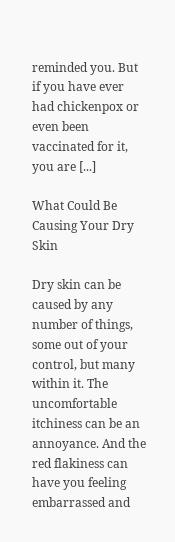reminded you. But if you have ever had chickenpox or even been vaccinated for it, you are [...]

What Could Be Causing Your Dry Skin

Dry skin can be caused by any number of things, some out of your control, but many within it. The uncomfortable itchiness can be an annoyance. And the red flakiness can have you feeling embarrassed and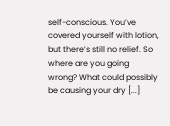self-conscious. You’ve covered yourself with lotion, but there’s still no relief. So where are you going wrong? What could possibly be causing your dry [...]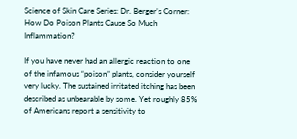Science of Skin Care Series: Dr. Berger’s Corner: How Do Poison Plants Cause So Much Inflammation?

If you have never had an allergic reaction to one of the infamous “poison” plants, consider yourself very lucky. The sustained irritated itching has been described as unbearable by some. Yet roughly 85% of Americans report a sensitivity to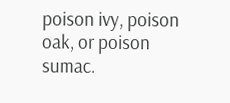poison ivy, poison oak, or poison sumac.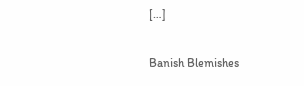[…]

Banish Blemishes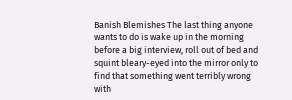Banish Blemishes The last thing anyone wants to do is wake up in the morning before a big interview, roll out of bed and squint bleary-eyed into the mirror only to find that something went terribly wrong with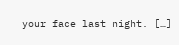your face last night. […]